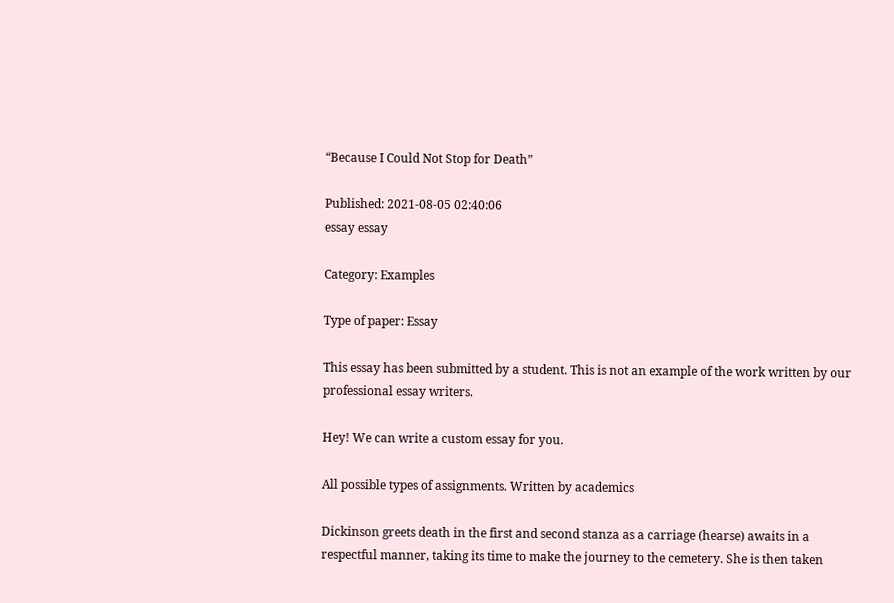“Because I Could Not Stop for Death”

Published: 2021-08-05 02:40:06
essay essay

Category: Examples

Type of paper: Essay

This essay has been submitted by a student. This is not an example of the work written by our professional essay writers.

Hey! We can write a custom essay for you.

All possible types of assignments. Written by academics

Dickinson greets death in the first and second stanza as a carriage (hearse) awaits in a respectful manner, taking its time to make the journey to the cemetery. She is then taken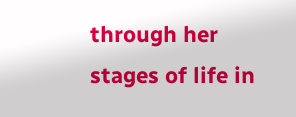through her stages of life in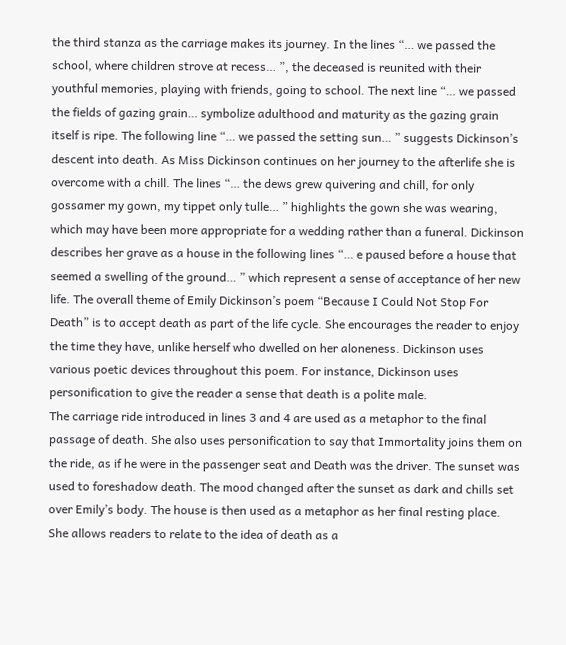the third stanza as the carriage makes its journey. In the lines “… we passed the school, where children strove at recess… ”, the deceased is reunited with their youthful memories, playing with friends, going to school. The next line “… we passed the fields of gazing grain… symbolize adulthood and maturity as the gazing grain itself is ripe. The following line “… we passed the setting sun… ” suggests Dickinson’s descent into death. As Miss Dickinson continues on her journey to the afterlife she is overcome with a chill. The lines “… the dews grew quivering and chill, for only gossamer my gown, my tippet only tulle… ” highlights the gown she was wearing, which may have been more appropriate for a wedding rather than a funeral. Dickinson describes her grave as a house in the following lines “… e paused before a house that seemed a swelling of the ground… ” which represent a sense of acceptance of her new life. The overall theme of Emily Dickinson’s poem “Because I Could Not Stop For Death” is to accept death as part of the life cycle. She encourages the reader to enjoy the time they have, unlike herself who dwelled on her aloneness. Dickinson uses various poetic devices throughout this poem. For instance, Dickinson uses personification to give the reader a sense that death is a polite male.
The carriage ride introduced in lines 3 and 4 are used as a metaphor to the final passage of death. She also uses personification to say that Immortality joins them on the ride, as if he were in the passenger seat and Death was the driver. The sunset was used to foreshadow death. The mood changed after the sunset as dark and chills set over Emily’s body. The house is then used as a metaphor as her final resting place. She allows readers to relate to the idea of death as a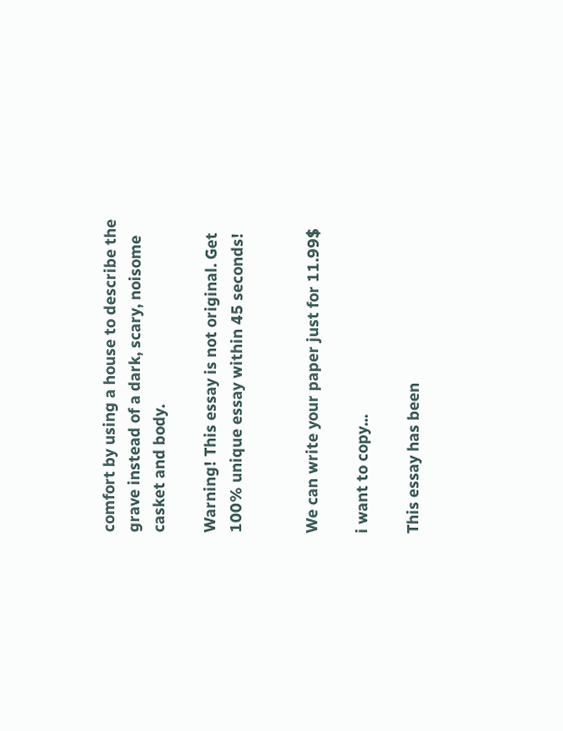comfort by using a house to describe the grave instead of a dark, scary, noisome casket and body.

Warning! This essay is not original. Get 100% unique essay within 45 seconds!


We can write your paper just for 11.99$

i want to copy...

This essay has been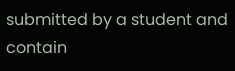submitted by a student and contain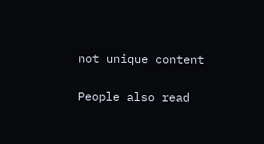not unique content

People also read